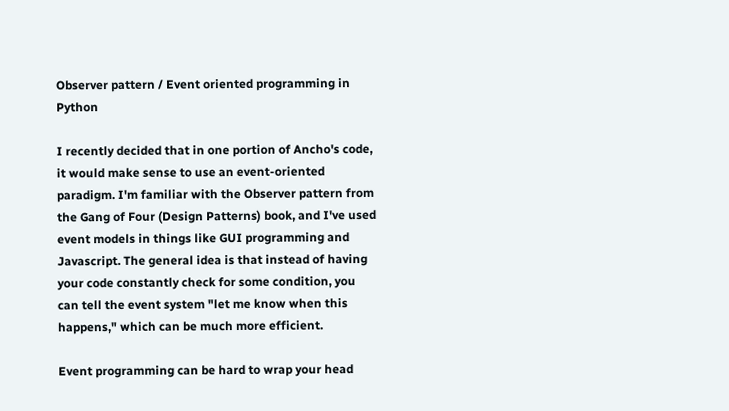Observer pattern / Event oriented programming in Python

I recently decided that in one portion of Ancho's code, it would make sense to use an event-oriented paradigm. I'm familiar with the Observer pattern from the Gang of Four (Design Patterns) book, and I've used event models in things like GUI programming and Javascript. The general idea is that instead of having your code constantly check for some condition, you can tell the event system "let me know when this happens," which can be much more efficient.

Event programming can be hard to wrap your head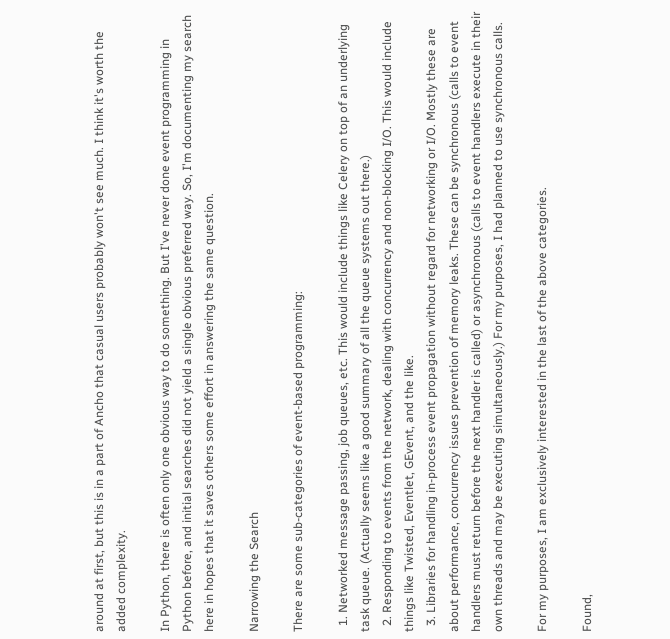around at first, but this is in a part of Ancho that casual users probably won't see much. I think it's worth the added complexity.

In Python, there is often only one obvious way to do something. But I've never done event programming in Python before, and initial searches did not yield a single obvious preferred way. So, I'm documenting my search here in hopes that it saves others some effort in answering the same question.

Narrowing the Search

There are some sub-categories of event-based programming:

  1. Networked message passing, job queues, etc. This would include things like Celery on top of an underlying task queue. (Actually seems like a good summary of all the queue systems out there.)
  2. Responding to events from the network, dealing with concurrency and non-blocking I/O. This would include things like Twisted, Eventlet, GEvent, and the like.
  3. Libraries for handling in-process event propagation without regard for networking or I/O. Mostly these are about performance, concurrency issues prevention of memory leaks. These can be synchronous (calls to event handlers must return before the next handler is called) or asynchronous (calls to event handlers execute in their own threads and may be executing simultaneously.) For my purposes, I had planned to use synchronous calls.

For my purposes, I am exclusively interested in the last of the above categories.

Found,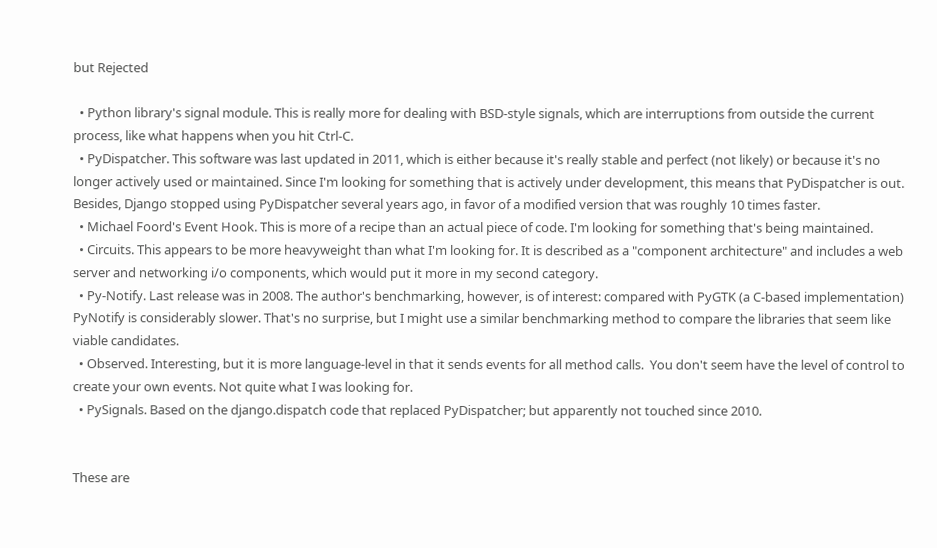but Rejected

  • Python library's signal module. This is really more for dealing with BSD-style signals, which are interruptions from outside the current process, like what happens when you hit Ctrl-C.
  • PyDispatcher. This software was last updated in 2011, which is either because it's really stable and perfect (not likely) or because it's no longer actively used or maintained. Since I'm looking for something that is actively under development, this means that PyDispatcher is out. Besides, Django stopped using PyDispatcher several years ago, in favor of a modified version that was roughly 10 times faster.
  • Michael Foord's Event Hook. This is more of a recipe than an actual piece of code. I'm looking for something that's being maintained.
  • Circuits. This appears to be more heavyweight than what I'm looking for. It is described as a "component architecture" and includes a web server and networking i/o components, which would put it more in my second category.
  • Py-Notify. Last release was in 2008. The author's benchmarking, however, is of interest: compared with PyGTK (a C-based implementation) PyNotify is considerably slower. That's no surprise, but I might use a similar benchmarking method to compare the libraries that seem like viable candidates.
  • Observed. Interesting, but it is more language-level in that it sends events for all method calls.  You don't seem have the level of control to create your own events. Not quite what I was looking for.
  • PySignals. Based on the django.dispatch code that replaced PyDispatcher; but apparently not touched since 2010.


These are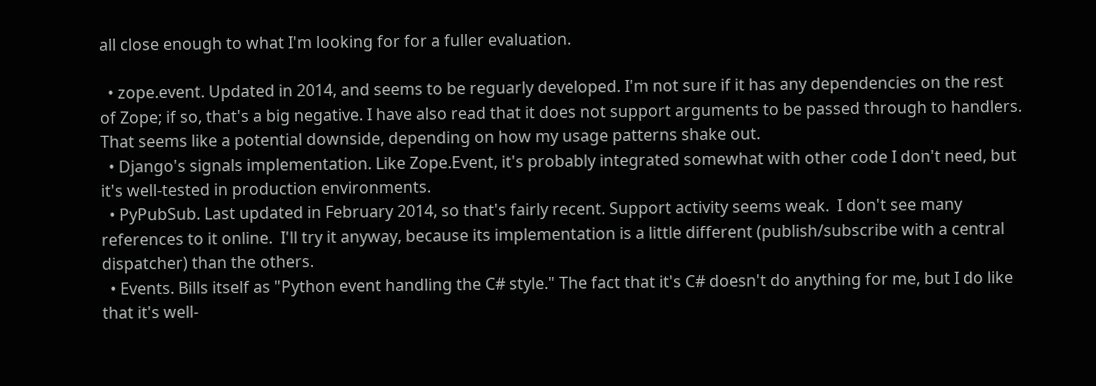all close enough to what I'm looking for for a fuller evaluation.

  • zope.event. Updated in 2014, and seems to be reguarly developed. I'm not sure if it has any dependencies on the rest of Zope; if so, that's a big negative. I have also read that it does not support arguments to be passed through to handlers.  That seems like a potential downside, depending on how my usage patterns shake out.
  • Django's signals implementation. Like Zope.Event, it's probably integrated somewhat with other code I don't need, but it's well-tested in production environments.
  • PyPubSub. Last updated in February 2014, so that's fairly recent. Support activity seems weak.  I don't see many references to it online.  I'll try it anyway, because its implementation is a little different (publish/subscribe with a central dispatcher) than the others.
  • Events. Bills itself as "Python event handling the C# style." The fact that it's C# doesn't do anything for me, but I do like that it's well-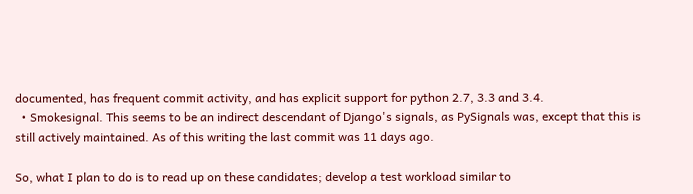documented, has frequent commit activity, and has explicit support for python 2.7, 3.3 and 3.4.
  • Smokesignal. This seems to be an indirect descendant of Django's signals, as PySignals was, except that this is still actively maintained. As of this writing the last commit was 11 days ago.

So, what I plan to do is to read up on these candidates; develop a test workload similar to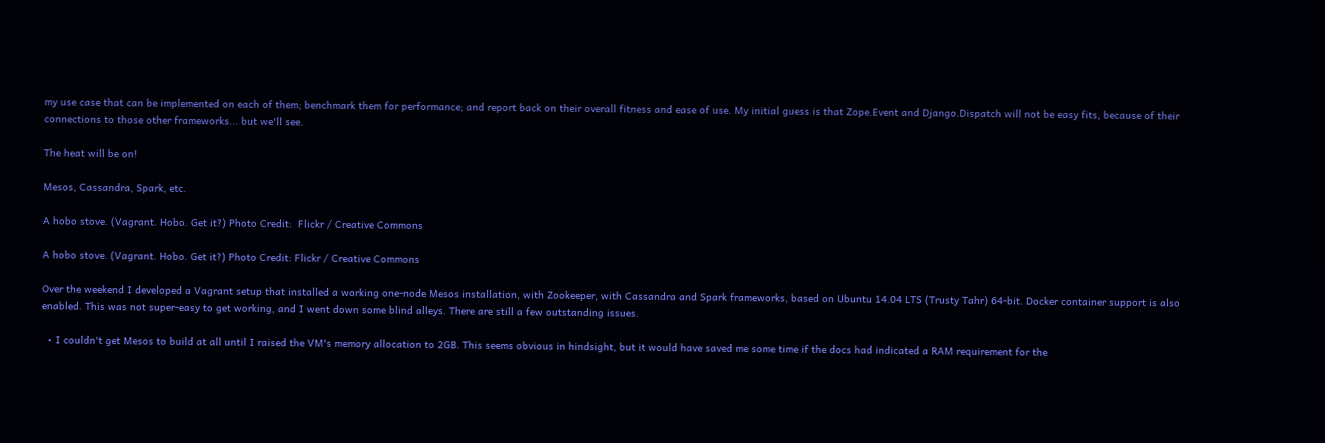my use case that can be implemented on each of them; benchmark them for performance; and report back on their overall fitness and ease of use. My initial guess is that Zope.Event and Django.Dispatch will not be easy fits, because of their connections to those other frameworks... but we'll see.

The heat will be on!

Mesos, Cassandra, Spark, etc.

A hobo stove. (Vagrant. Hobo. Get it?) Photo Credit:  Flickr / Creative Commons

A hobo stove. (Vagrant. Hobo. Get it?) Photo Credit: Flickr / Creative Commons

Over the weekend I developed a Vagrant setup that installed a working one-node Mesos installation, with Zookeeper, with Cassandra and Spark frameworks, based on Ubuntu 14.04 LTS (Trusty Tahr) 64-bit. Docker container support is also enabled. This was not super-easy to get working, and I went down some blind alleys. There are still a few outstanding issues.

  • I couldn't get Mesos to build at all until I raised the VM's memory allocation to 2GB. This seems obvious in hindsight, but it would have saved me some time if the docs had indicated a RAM requirement for the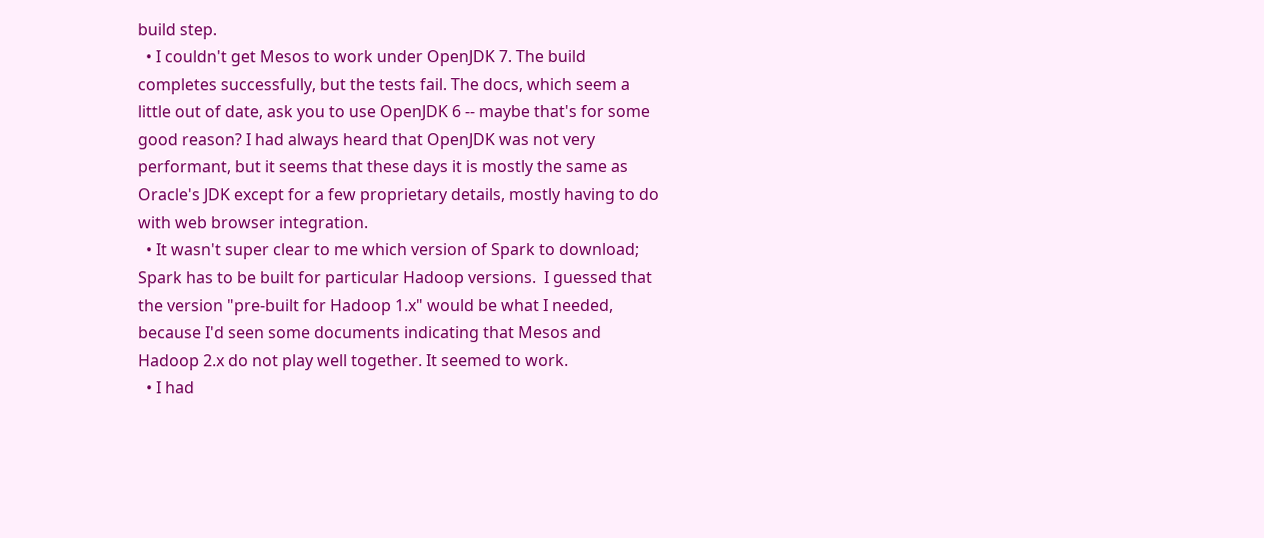build step.
  • I couldn't get Mesos to work under OpenJDK 7. The build completes successfully, but the tests fail. The docs, which seem a little out of date, ask you to use OpenJDK 6 -- maybe that's for some good reason? I had always heard that OpenJDK was not very performant, but it seems that these days it is mostly the same as Oracle's JDK except for a few proprietary details, mostly having to do with web browser integration.
  • It wasn't super clear to me which version of Spark to download; Spark has to be built for particular Hadoop versions.  I guessed that the version "pre-built for Hadoop 1.x" would be what I needed, because I'd seen some documents indicating that Mesos and Hadoop 2.x do not play well together. It seemed to work.
  • I had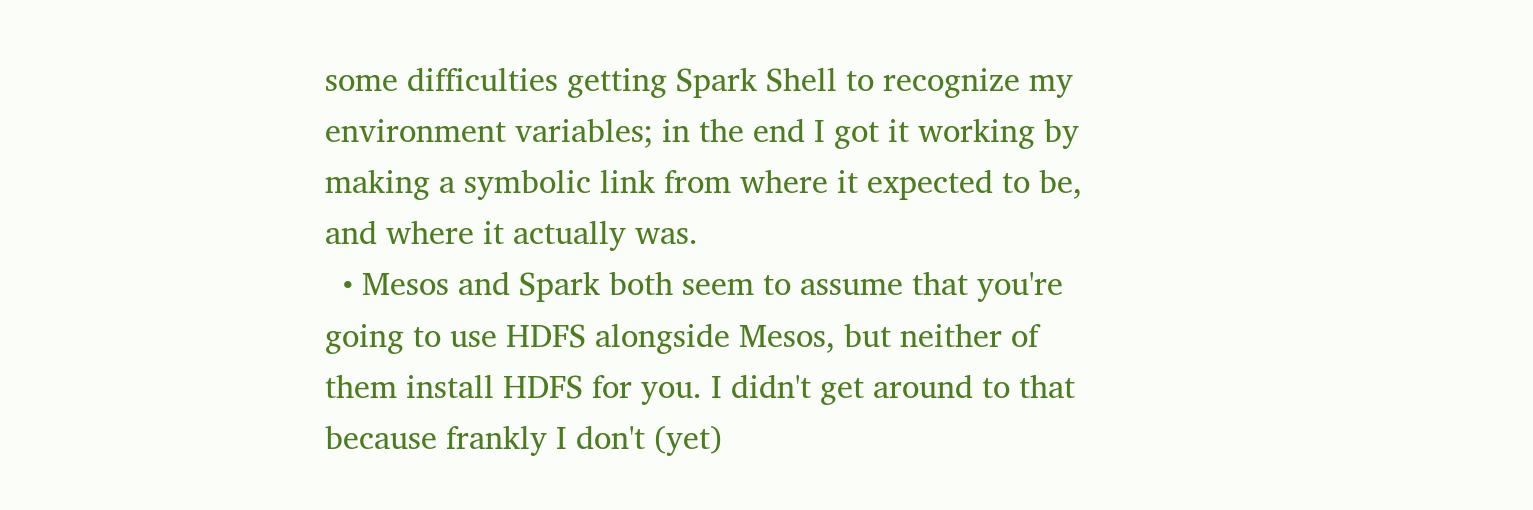some difficulties getting Spark Shell to recognize my environment variables; in the end I got it working by making a symbolic link from where it expected to be, and where it actually was.
  • Mesos and Spark both seem to assume that you're going to use HDFS alongside Mesos, but neither of them install HDFS for you. I didn't get around to that because frankly I don't (yet)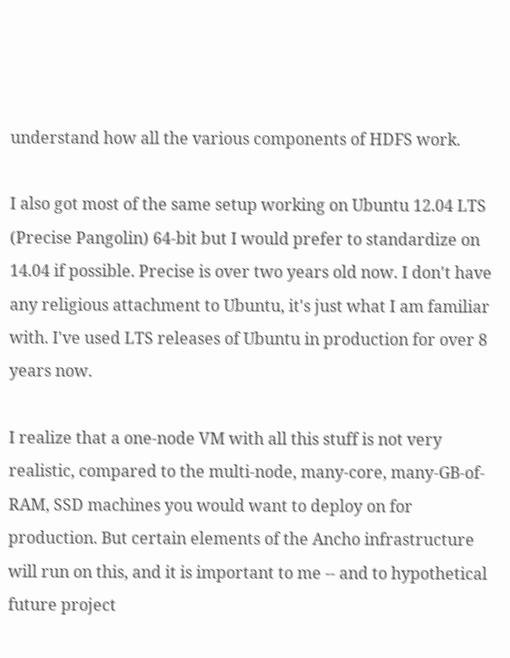understand how all the various components of HDFS work.

I also got most of the same setup working on Ubuntu 12.04 LTS (Precise Pangolin) 64-bit but I would prefer to standardize on 14.04 if possible. Precise is over two years old now. I don't have any religious attachment to Ubuntu, it's just what I am familiar with. I've used LTS releases of Ubuntu in production for over 8 years now.

I realize that a one-node VM with all this stuff is not very realistic, compared to the multi-node, many-core, many-GB-of-RAM, SSD machines you would want to deploy on for production. But certain elements of the Ancho infrastructure will run on this, and it is important to me -- and to hypothetical future project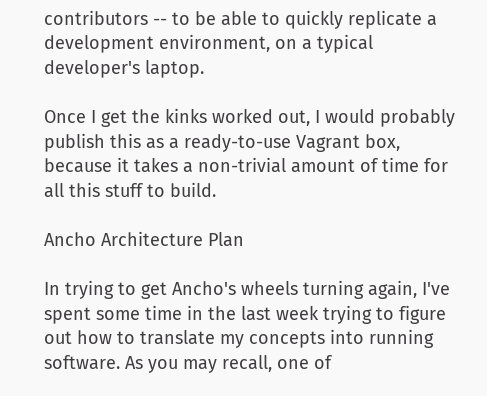contributors -- to be able to quickly replicate a development environment, on a typical developer's laptop.

Once I get the kinks worked out, I would probably publish this as a ready-to-use Vagrant box, because it takes a non-trivial amount of time for all this stuff to build.

Ancho Architecture Plan

In trying to get Ancho's wheels turning again, I've spent some time in the last week trying to figure out how to translate my concepts into running software. As you may recall, one of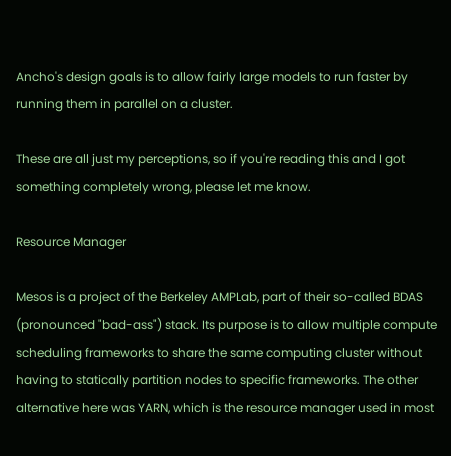Ancho's design goals is to allow fairly large models to run faster by running them in parallel on a cluster.

These are all just my perceptions, so if you're reading this and I got something completely wrong, please let me know.

Resource Manager

Mesos is a project of the Berkeley AMPLab, part of their so-called BDAS (pronounced "bad-ass") stack. Its purpose is to allow multiple compute scheduling frameworks to share the same computing cluster without having to statically partition nodes to specific frameworks. The other alternative here was YARN, which is the resource manager used in most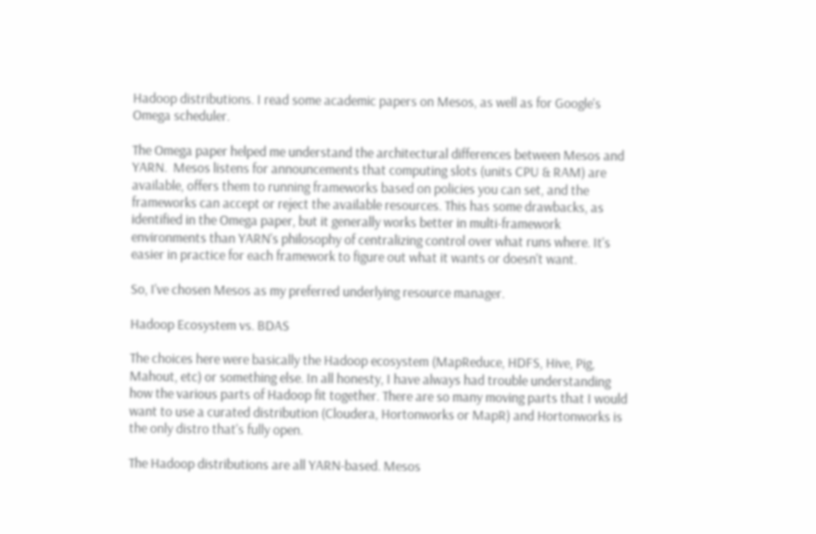Hadoop distributions. I read some academic papers on Mesos, as well as for Google's Omega scheduler.

The Omega paper helped me understand the architectural differences between Mesos and YARN.  Mesos listens for announcements that computing slots (units CPU & RAM) are available, offers them to running frameworks based on policies you can set, and the frameworks can accept or reject the available resources. This has some drawbacks, as identified in the Omega paper, but it generally works better in multi-framework environments than YARN's philosophy of centralizing control over what runs where. It's easier in practice for each framework to figure out what it wants or doesn't want.

So, I've chosen Mesos as my preferred underlying resource manager.

Hadoop Ecosystem vs. BDAS

The choices here were basically the Hadoop ecosystem (MapReduce, HDFS, Hive, Pig, Mahout, etc) or something else. In all honesty, I have always had trouble understanding how the various parts of Hadoop fit together. There are so many moving parts that I would want to use a curated distribution (Cloudera, Hortonworks or MapR) and Hortonworks is the only distro that's fully open.

The Hadoop distributions are all YARN-based. Mesos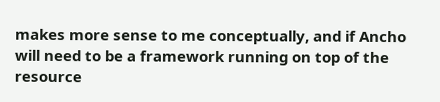makes more sense to me conceptually, and if Ancho will need to be a framework running on top of the resource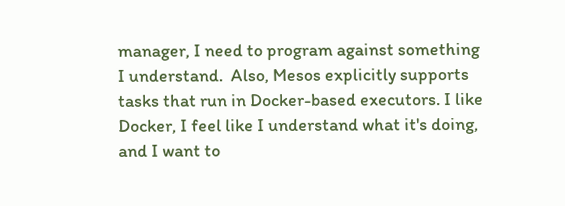manager, I need to program against something I understand.  Also, Mesos explicitly supports tasks that run in Docker-based executors. I like Docker, I feel like I understand what it's doing, and I want to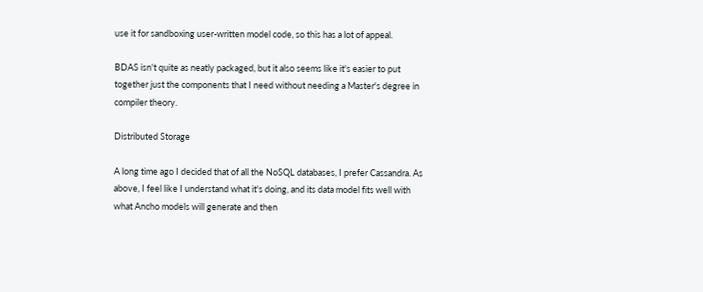use it for sandboxing user-written model code, so this has a lot of appeal.

BDAS isn't quite as neatly packaged, but it also seems like it's easier to put together just the components that I need without needing a Master's degree in compiler theory.

Distributed Storage

A long time ago I decided that of all the NoSQL databases, I prefer Cassandra. As above, I feel like I understand what it's doing, and its data model fits well with what Ancho models will generate and then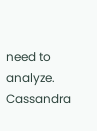need to analyze. Cassandra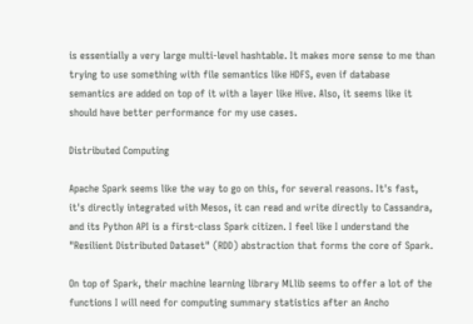is essentially a very large multi-level hashtable. It makes more sense to me than trying to use something with file semantics like HDFS, even if database semantics are added on top of it with a layer like Hive. Also, it seems like it should have better performance for my use cases.

Distributed Computing

Apache Spark seems like the way to go on this, for several reasons. It's fast, it's directly integrated with Mesos, it can read and write directly to Cassandra, and its Python API is a first-class Spark citizen. I feel like I understand the "Resilient Distributed Dataset" (RDD) abstraction that forms the core of Spark.

On top of Spark, their machine learning library MLlib seems to offer a lot of the functions I will need for computing summary statistics after an Ancho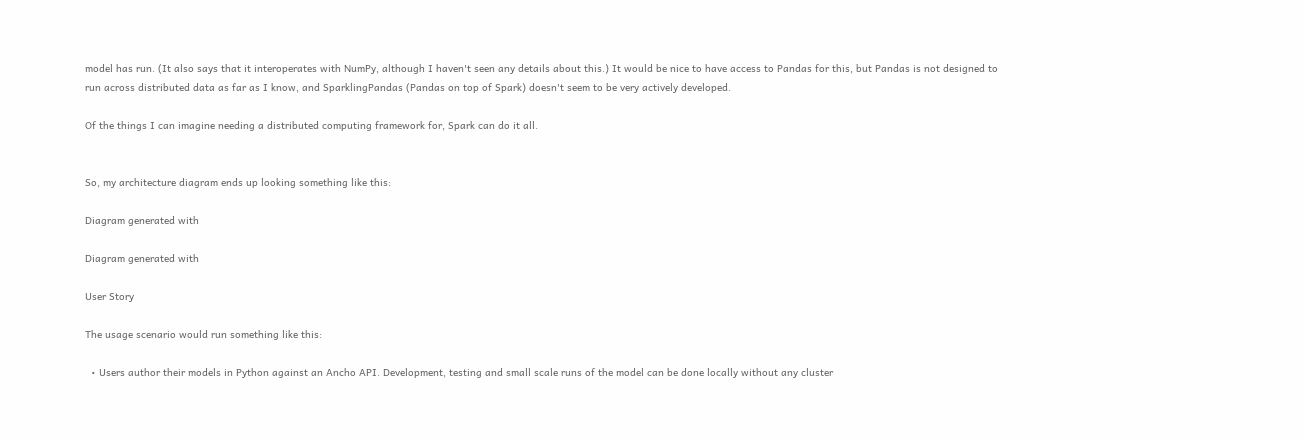model has run. (It also says that it interoperates with NumPy, although I haven't seen any details about this.) It would be nice to have access to Pandas for this, but Pandas is not designed to run across distributed data as far as I know, and SparklingPandas (Pandas on top of Spark) doesn't seem to be very actively developed.

Of the things I can imagine needing a distributed computing framework for, Spark can do it all.


So, my architecture diagram ends up looking something like this:

Diagram generated with

Diagram generated with

User Story

The usage scenario would run something like this:

  • Users author their models in Python against an Ancho API. Development, testing and small scale runs of the model can be done locally without any cluster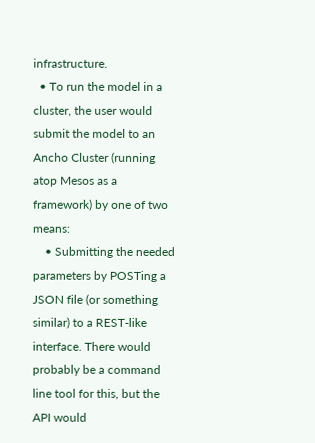infrastructure.
  • To run the model in a cluster, the user would submit the model to an Ancho Cluster (running atop Mesos as a framework) by one of two means:
    • Submitting the needed parameters by POSTing a JSON file (or something similar) to a REST-like interface. There would probably be a command line tool for this, but the API would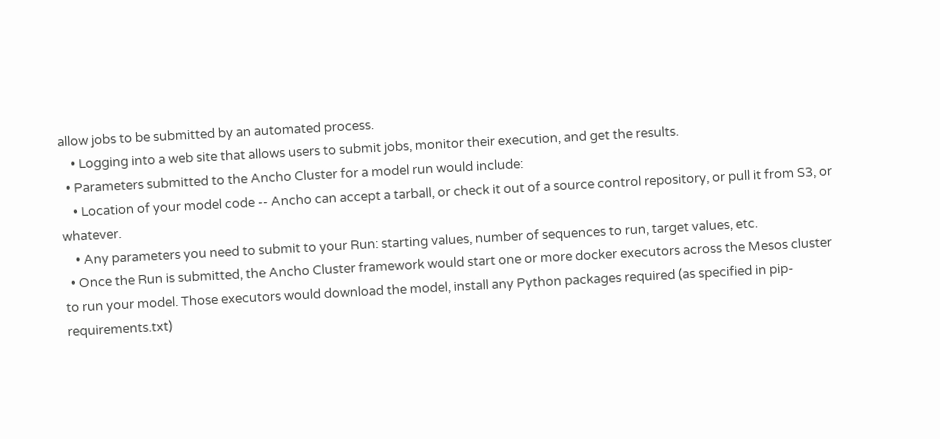allow jobs to be submitted by an automated process.
    • Logging into a web site that allows users to submit jobs, monitor their execution, and get the results.
  • Parameters submitted to the Ancho Cluster for a model run would include:
    • Location of your model code -- Ancho can accept a tarball, or check it out of a source control repository, or pull it from S3, or whatever.
    • Any parameters you need to submit to your Run: starting values, number of sequences to run, target values, etc.
  • Once the Run is submitted, the Ancho Cluster framework would start one or more docker executors across the Mesos cluster to run your model. Those executors would download the model, install any Python packages required (as specified in pip-requirements.txt)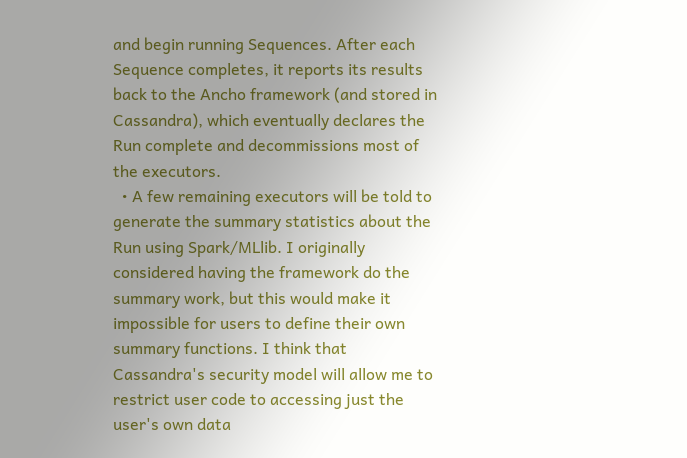and begin running Sequences. After each Sequence completes, it reports its results back to the Ancho framework (and stored in Cassandra), which eventually declares the Run complete and decommissions most of the executors.
  • A few remaining executors will be told to generate the summary statistics about the Run using Spark/MLlib. I originally considered having the framework do the summary work, but this would make it impossible for users to define their own summary functions. I think that Cassandra's security model will allow me to restrict user code to accessing just the user's own data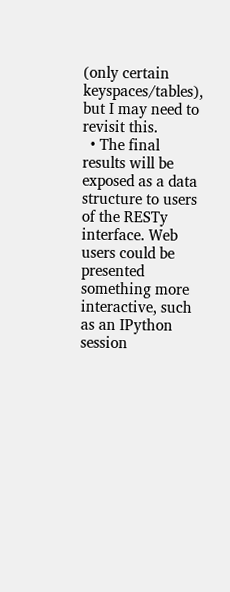(only certain keyspaces/tables), but I may need to revisit this.
  • The final results will be exposed as a data structure to users of the RESTy interface. Web users could be presented something more interactive, such as an IPython session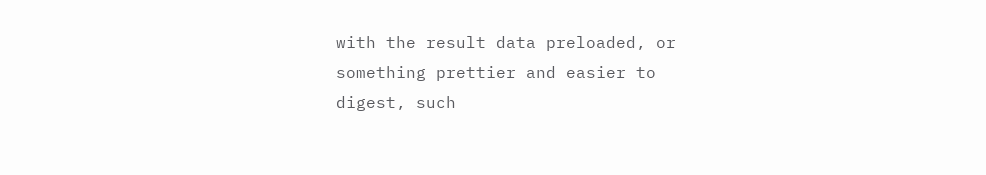with the result data preloaded, or something prettier and easier to digest, such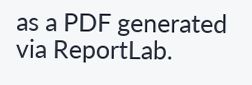as a PDF generated via ReportLab.